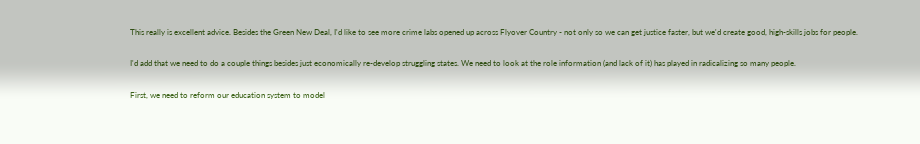This really is excellent advice. Besides the Green New Deal, I'd like to see more crime labs opened up across Flyover Country - not only so we can get justice faster, but we'd create good, high-skills jobs for people.

I'd add that we need to do a couple things besides just economically re-develop struggling states. We need to look at the role information (and lack of it) has played in radicalizing so many people.

First, we need to reform our education system to model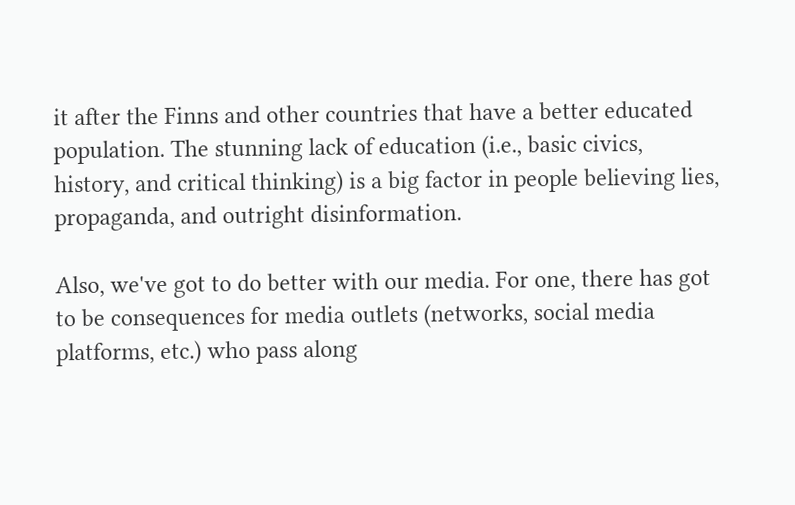it after the Finns and other countries that have a better educated population. The stunning lack of education (i.e., basic civics, history, and critical thinking) is a big factor in people believing lies, propaganda, and outright disinformation.

Also, we've got to do better with our media. For one, there has got to be consequences for media outlets (networks, social media platforms, etc.) who pass along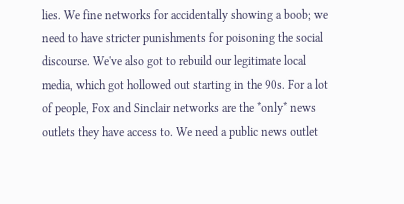lies. We fine networks for accidentally showing a boob; we need to have stricter punishments for poisoning the social discourse. We've also got to rebuild our legitimate local media, which got hollowed out starting in the 90s. For a lot of people, Fox and Sinclair networks are the *only* news outlets they have access to. We need a public news outlet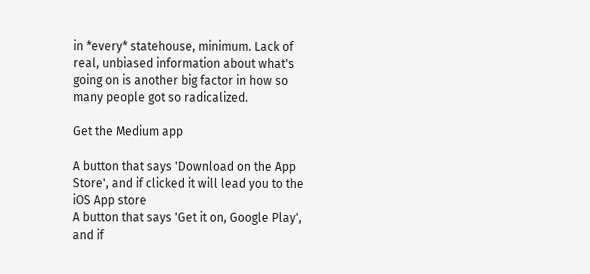in *every* statehouse, minimum. Lack of real, unbiased information about what's going on is another big factor in how so many people got so radicalized.

Get the Medium app

A button that says 'Download on the App Store', and if clicked it will lead you to the iOS App store
A button that says 'Get it on, Google Play', and if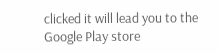clicked it will lead you to the Google Play store